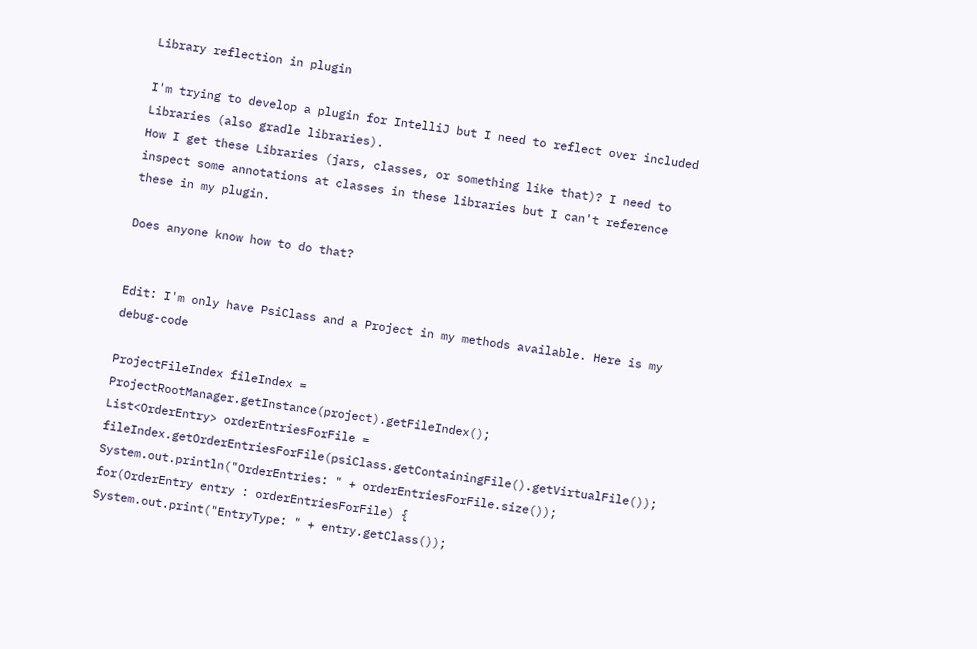Library reflection in plugin

I'm trying to develop a plugin for IntelliJ but I need to reflect over included Libraries (also gradle libraries).
How I get these Libraries (jars, classes, or something like that)? I need to inspect some annotations at classes in these libraries but I can't reference these in my plugin.

Does anyone know how to do that?


Edit: I'm only have PsiClass and a Project in my methods available. Here is my debug-code

ProjectFileIndex fileIndex = ProjectRootManager.getInstance(project).getFileIndex();
List<OrderEntry> orderEntriesForFile = fileIndex.getOrderEntriesForFile(psiClass.getContainingFile().getVirtualFile());
System.out.println("OrderEntries: " + orderEntriesForFile.size());
for(OrderEntry entry : orderEntriesForFile) {
System.out.print("EntryType: " + entry.getClass());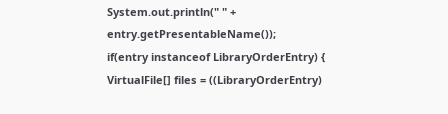System.out.println(" " + entry.getPresentableName());
if(entry instanceof LibraryOrderEntry) {
VirtualFile[] files = ((LibraryOrderEntry)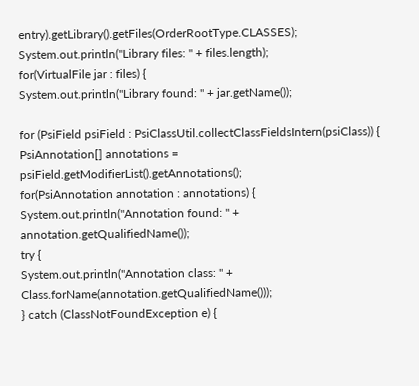entry).getLibrary().getFiles(OrderRootType.CLASSES);
System.out.println("Library files: " + files.length);
for(VirtualFile jar : files) {
System.out.println("Library found: " + jar.getName());

for (PsiField psiField : PsiClassUtil.collectClassFieldsIntern(psiClass)) {
PsiAnnotation[] annotations = psiField.getModifierList().getAnnotations();
for(PsiAnnotation annotation : annotations) {
System.out.println("Annotation found: " + annotation.getQualifiedName());
try {
System.out.println("Annotation class: " + Class.forName(annotation.getQualifiedName()));
} catch (ClassNotFoundException e) {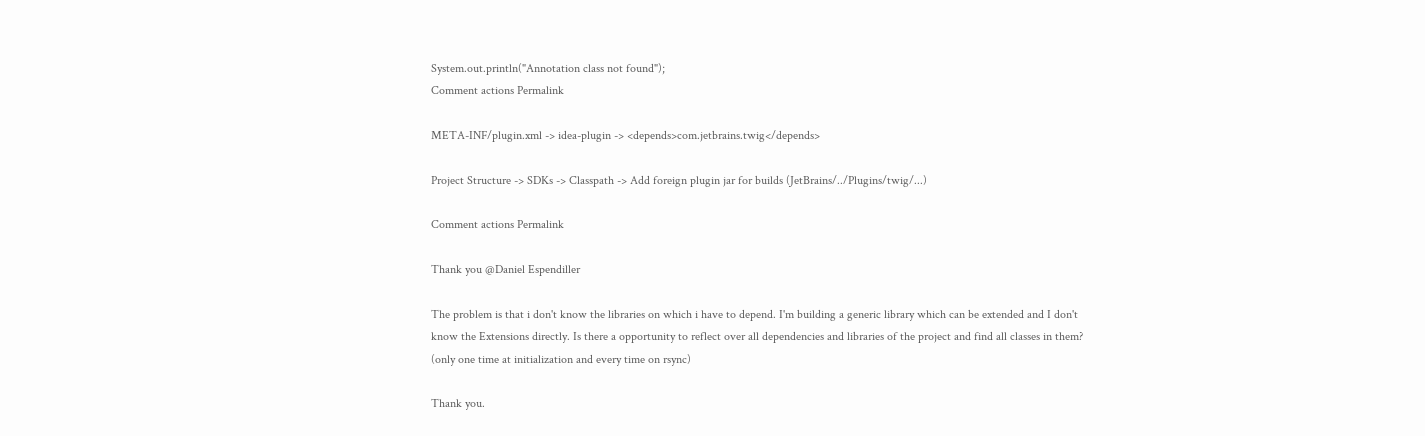System.out.println("Annotation class not found");
Comment actions Permalink

META-INF/plugin.xml -> idea-plugin -> <depends>com.jetbrains.twig</depends>

Project Structure -> SDKs -> Classpath -> Add foreign plugin jar for builds (JetBrains/../Plugins/twig/...)

Comment actions Permalink

Thank you @Daniel Espendiller

The problem is that i don't know the libraries on which i have to depend. I'm building a generic library which can be extended and I don't know the Extensions directly. Is there a opportunity to reflect over all dependencies and libraries of the project and find all classes in them? (only one time at initialization and every time on rsync)

Thank you.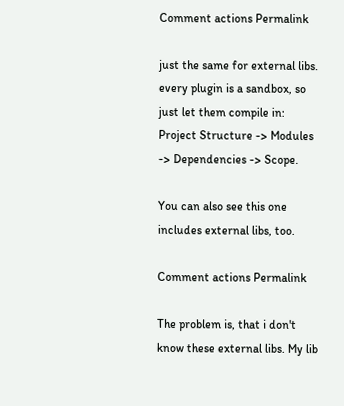Comment actions Permalink

just the same for external libs. every plugin is a sandbox, so just let them compile in: Project Structure -> Modules -> Dependencies -> Scope.

You can also see this one includes external libs, too.

Comment actions Permalink

The problem is, that i don't know these external libs. My lib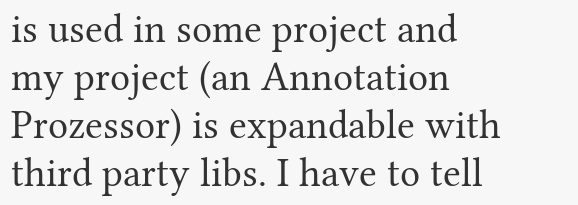is used in some project and my project (an Annotation Prozessor) is expandable with third party libs. I have to tell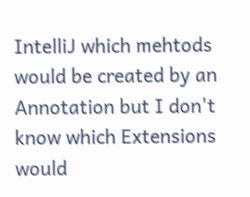IntelliJ which mehtods would be created by an Annotation but I don't know which Extensions would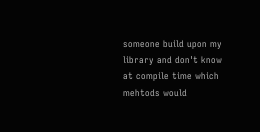someone build upon my library and don't know at compile time which mehtods would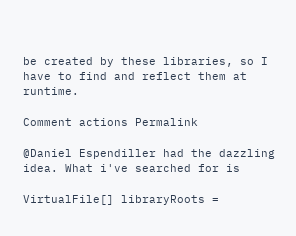be created by these libraries, so I have to find and reflect them at runtime.

Comment actions Permalink

@Daniel Espendiller had the dazzling idea. What i've searched for is

VirtualFile[] libraryRoots =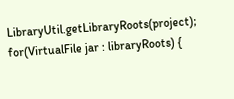LibraryUtil.getLibraryRoots(project);
for(VirtualFile jar : libraryRoots) {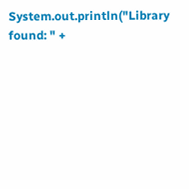System.out.println("Library found: " +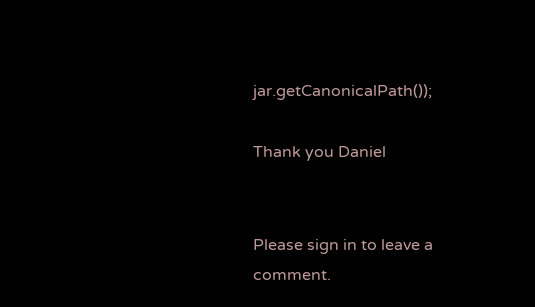jar.getCanonicalPath());

Thank you Daniel


Please sign in to leave a comment.